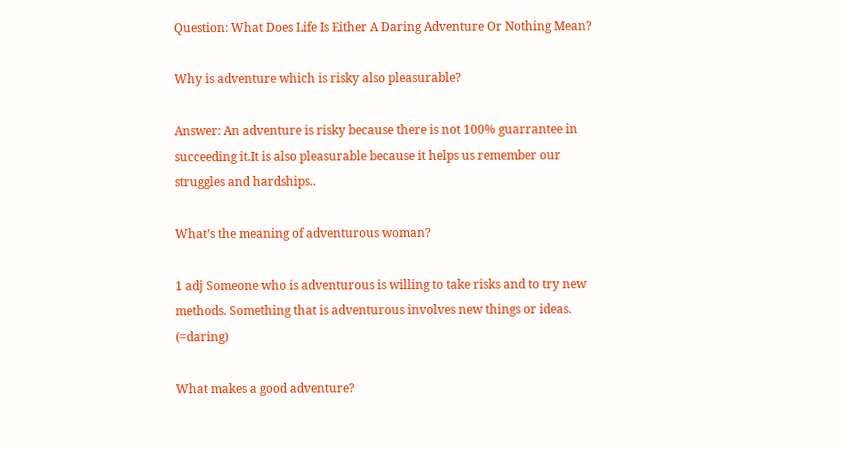Question: What Does Life Is Either A Daring Adventure Or Nothing Mean?

Why is adventure which is risky also pleasurable?

Answer: An adventure is risky because there is not 100% guarrantee in succeeding it.It is also pleasurable because it helps us remember our struggles and hardships..

What’s the meaning of adventurous woman?

1 adj Someone who is adventurous is willing to take risks and to try new methods. Something that is adventurous involves new things or ideas. (=daring)

What makes a good adventure?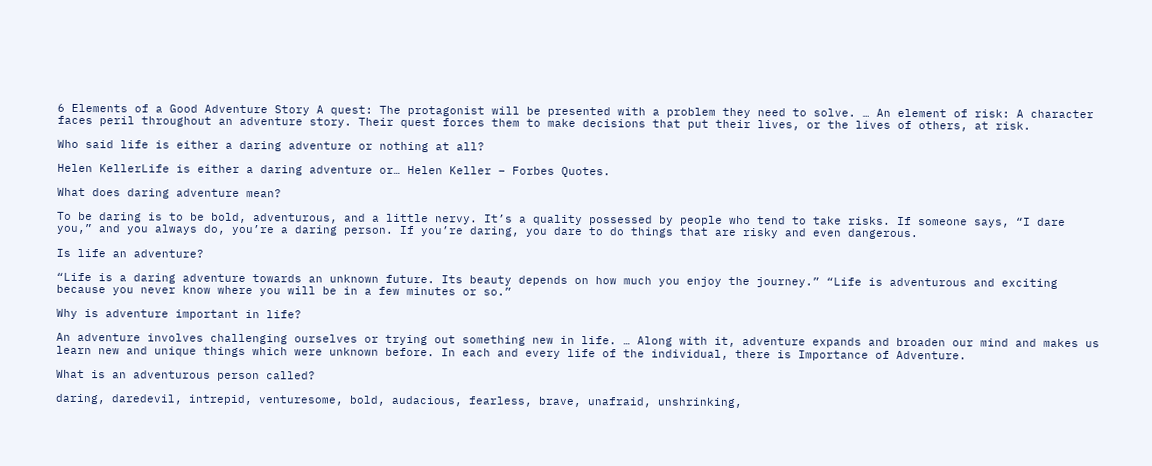6 Elements of a Good Adventure Story A quest: The protagonist will be presented with a problem they need to solve. … An element of risk: A character faces peril throughout an adventure story. Their quest forces them to make decisions that put their lives, or the lives of others, at risk.

Who said life is either a daring adventure or nothing at all?

Helen KellerLife is either a daring adventure or… Helen Keller – Forbes Quotes.

What does daring adventure mean?

To be daring is to be bold, adventurous, and a little nervy. It’s a quality possessed by people who tend to take risks. If someone says, “I dare you,” and you always do, you’re a daring person. If you’re daring, you dare to do things that are risky and even dangerous.

Is life an adventure?

“Life is a daring adventure towards an unknown future. Its beauty depends on how much you enjoy the journey.” “Life is adventurous and exciting because you never know where you will be in a few minutes or so.”

Why is adventure important in life?

An adventure involves challenging ourselves or trying out something new in life. … Along with it, adventure expands and broaden our mind and makes us learn new and unique things which were unknown before. In each and every life of the individual, there is Importance of Adventure.

What is an adventurous person called?

daring, daredevil, intrepid, venturesome, bold, audacious, fearless, brave, unafraid, unshrinking,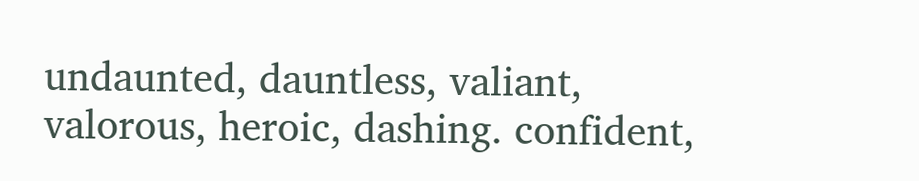undaunted, dauntless, valiant, valorous, heroic, dashing. confident,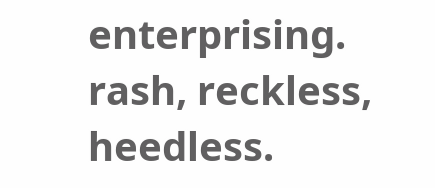enterprising. rash, reckless, heedless.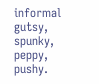informal gutsy, spunky, peppy, pushy.